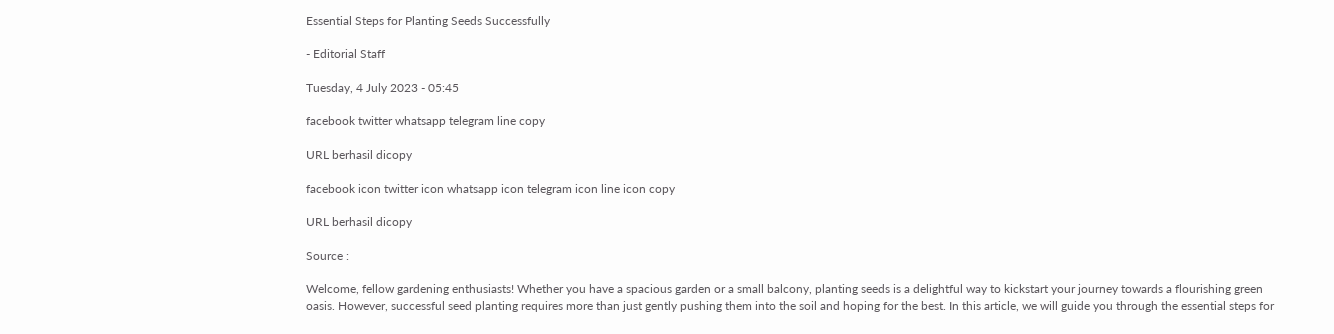Essential Steps for Planting Seeds Successfully

- Editorial Staff

Tuesday, 4 July 2023 - 05:45

facebook twitter whatsapp telegram line copy

URL berhasil dicopy

facebook icon twitter icon whatsapp icon telegram icon line icon copy

URL berhasil dicopy

Source :

Welcome, fellow gardening enthusiasts! Whether you have a spacious garden or a small balcony, planting seeds is a delightful way to kickstart your journey towards a flourishing green oasis. However, successful seed planting requires more than just gently pushing them into the soil and hoping for the best. In this article, we will guide you through the essential steps for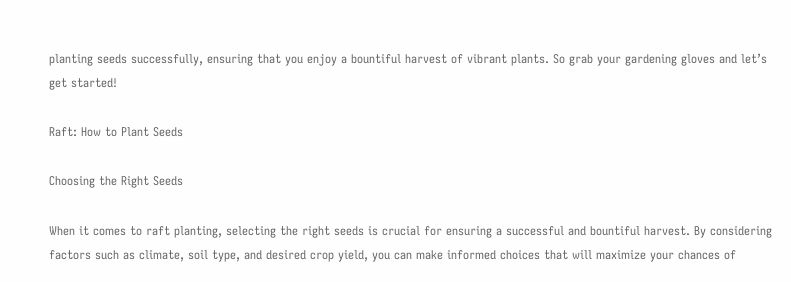planting seeds successfully, ensuring that you enjoy a bountiful harvest of vibrant plants. So grab your gardening gloves and let’s get started!

Raft: How to Plant Seeds

Choosing the Right Seeds

When it comes to raft planting, selecting the right seeds is crucial for ensuring a successful and bountiful harvest. By considering factors such as climate, soil type, and desired crop yield, you can make informed choices that will maximize your chances of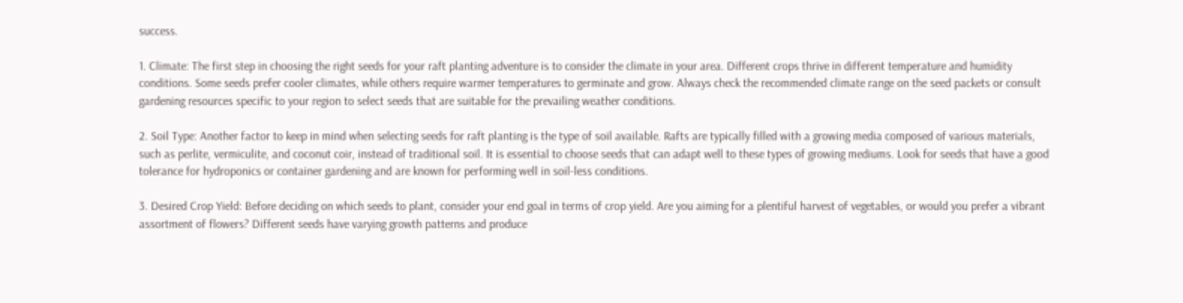success.

1. Climate: The first step in choosing the right seeds for your raft planting adventure is to consider the climate in your area. Different crops thrive in different temperature and humidity conditions. Some seeds prefer cooler climates, while others require warmer temperatures to germinate and grow. Always check the recommended climate range on the seed packets or consult gardening resources specific to your region to select seeds that are suitable for the prevailing weather conditions.

2. Soil Type: Another factor to keep in mind when selecting seeds for raft planting is the type of soil available. Rafts are typically filled with a growing media composed of various materials, such as perlite, vermiculite, and coconut coir, instead of traditional soil. It is essential to choose seeds that can adapt well to these types of growing mediums. Look for seeds that have a good tolerance for hydroponics or container gardening and are known for performing well in soil-less conditions.

3. Desired Crop Yield: Before deciding on which seeds to plant, consider your end goal in terms of crop yield. Are you aiming for a plentiful harvest of vegetables, or would you prefer a vibrant assortment of flowers? Different seeds have varying growth patterns and produce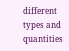different types and quantities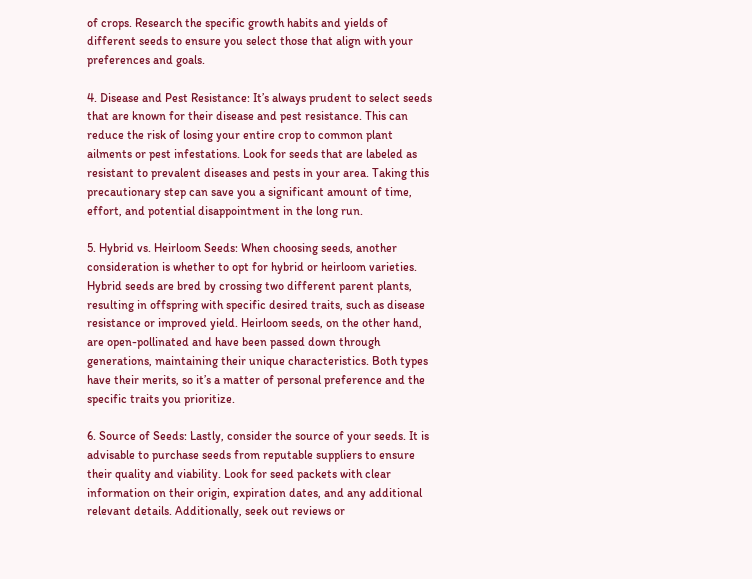of crops. Research the specific growth habits and yields of different seeds to ensure you select those that align with your preferences and goals.

4. Disease and Pest Resistance: It’s always prudent to select seeds that are known for their disease and pest resistance. This can reduce the risk of losing your entire crop to common plant ailments or pest infestations. Look for seeds that are labeled as resistant to prevalent diseases and pests in your area. Taking this precautionary step can save you a significant amount of time, effort, and potential disappointment in the long run.

5. Hybrid vs. Heirloom Seeds: When choosing seeds, another consideration is whether to opt for hybrid or heirloom varieties. Hybrid seeds are bred by crossing two different parent plants, resulting in offspring with specific desired traits, such as disease resistance or improved yield. Heirloom seeds, on the other hand, are open-pollinated and have been passed down through generations, maintaining their unique characteristics. Both types have their merits, so it’s a matter of personal preference and the specific traits you prioritize.

6. Source of Seeds: Lastly, consider the source of your seeds. It is advisable to purchase seeds from reputable suppliers to ensure their quality and viability. Look for seed packets with clear information on their origin, expiration dates, and any additional relevant details. Additionally, seek out reviews or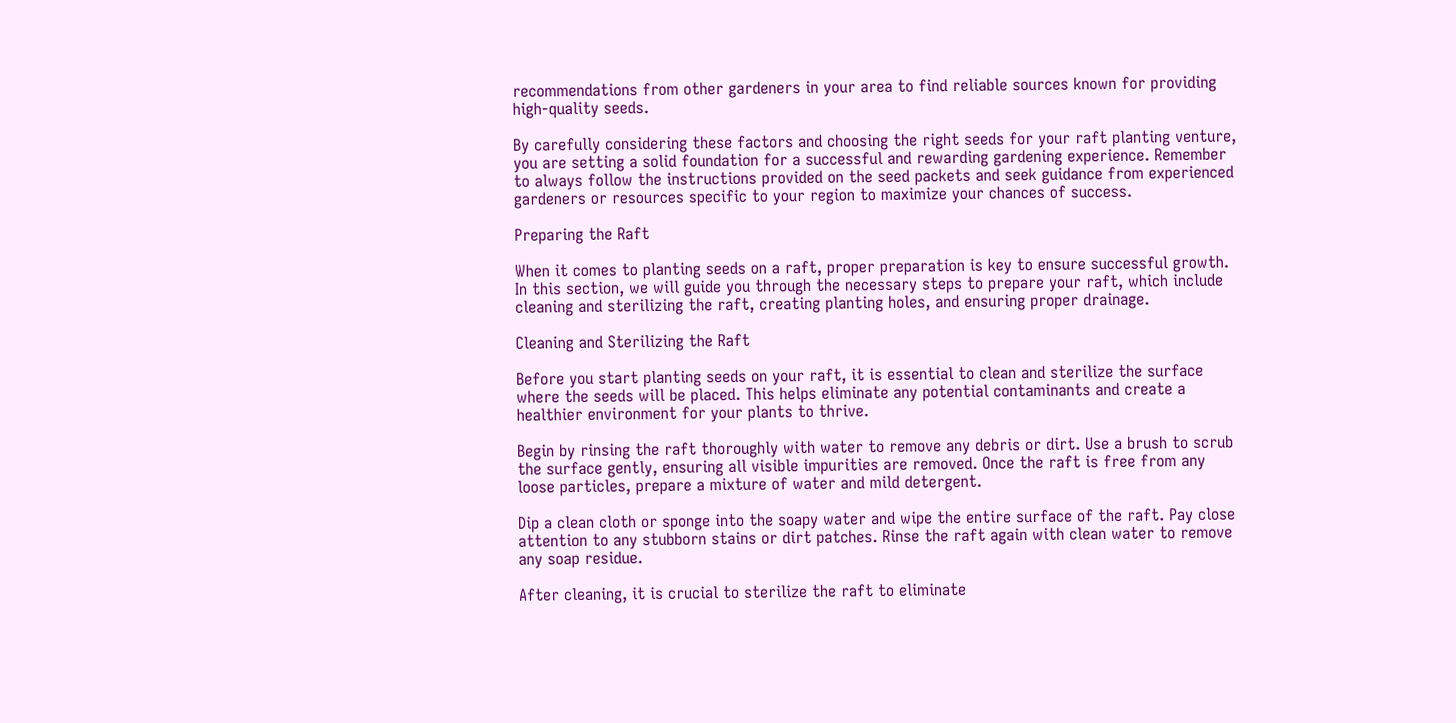recommendations from other gardeners in your area to find reliable sources known for providing high-quality seeds.

By carefully considering these factors and choosing the right seeds for your raft planting venture, you are setting a solid foundation for a successful and rewarding gardening experience. Remember to always follow the instructions provided on the seed packets and seek guidance from experienced gardeners or resources specific to your region to maximize your chances of success.

Preparing the Raft

When it comes to planting seeds on a raft, proper preparation is key to ensure successful growth. In this section, we will guide you through the necessary steps to prepare your raft, which include cleaning and sterilizing the raft, creating planting holes, and ensuring proper drainage.

Cleaning and Sterilizing the Raft

Before you start planting seeds on your raft, it is essential to clean and sterilize the surface where the seeds will be placed. This helps eliminate any potential contaminants and create a healthier environment for your plants to thrive.

Begin by rinsing the raft thoroughly with water to remove any debris or dirt. Use a brush to scrub the surface gently, ensuring all visible impurities are removed. Once the raft is free from any loose particles, prepare a mixture of water and mild detergent.

Dip a clean cloth or sponge into the soapy water and wipe the entire surface of the raft. Pay close attention to any stubborn stains or dirt patches. Rinse the raft again with clean water to remove any soap residue.

After cleaning, it is crucial to sterilize the raft to eliminate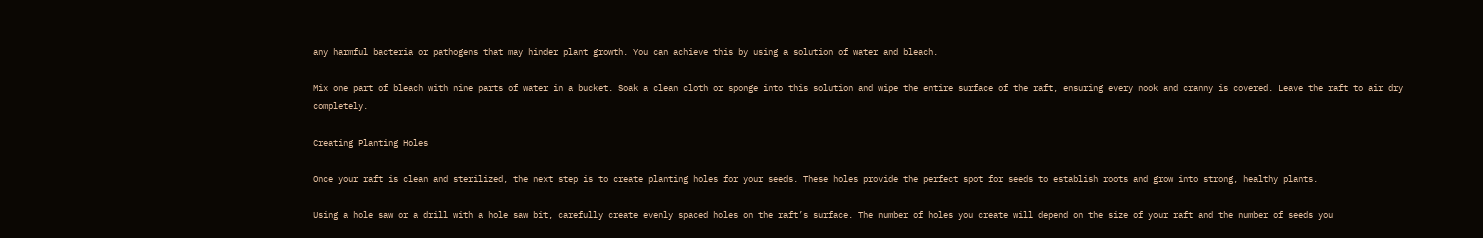any harmful bacteria or pathogens that may hinder plant growth. You can achieve this by using a solution of water and bleach.

Mix one part of bleach with nine parts of water in a bucket. Soak a clean cloth or sponge into this solution and wipe the entire surface of the raft, ensuring every nook and cranny is covered. Leave the raft to air dry completely.

Creating Planting Holes

Once your raft is clean and sterilized, the next step is to create planting holes for your seeds. These holes provide the perfect spot for seeds to establish roots and grow into strong, healthy plants.

Using a hole saw or a drill with a hole saw bit, carefully create evenly spaced holes on the raft’s surface. The number of holes you create will depend on the size of your raft and the number of seeds you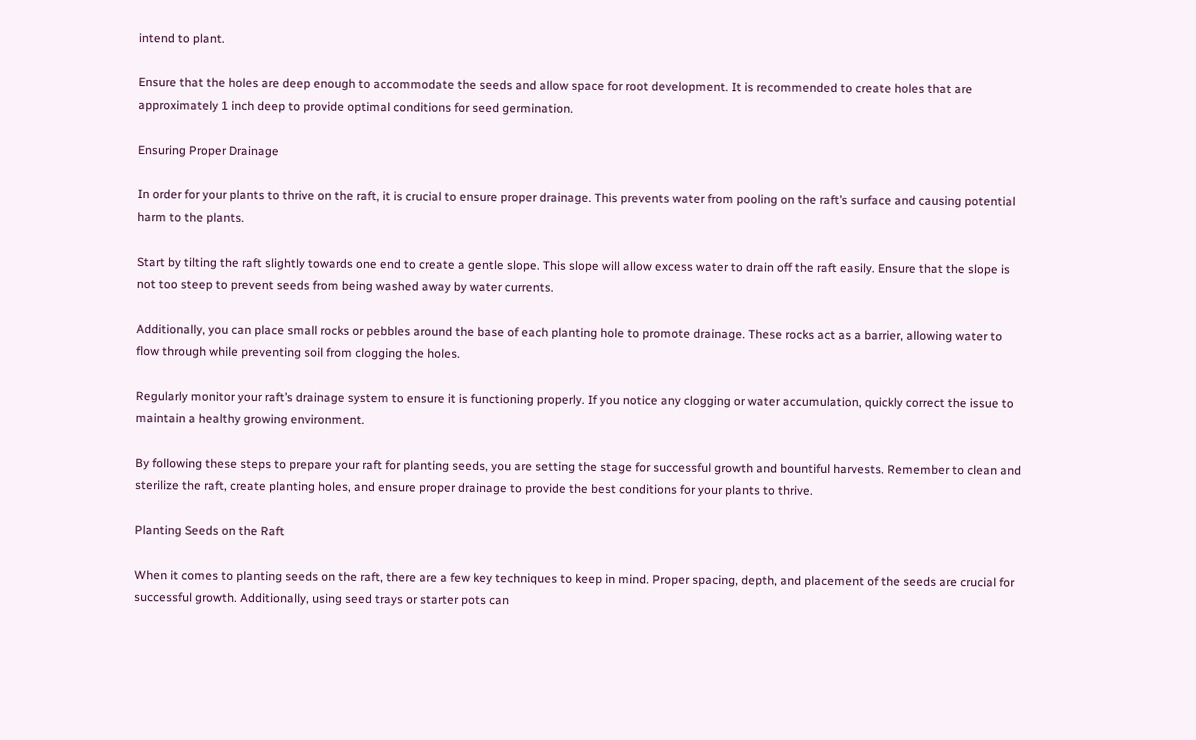intend to plant.

Ensure that the holes are deep enough to accommodate the seeds and allow space for root development. It is recommended to create holes that are approximately 1 inch deep to provide optimal conditions for seed germination.

Ensuring Proper Drainage

In order for your plants to thrive on the raft, it is crucial to ensure proper drainage. This prevents water from pooling on the raft’s surface and causing potential harm to the plants.

Start by tilting the raft slightly towards one end to create a gentle slope. This slope will allow excess water to drain off the raft easily. Ensure that the slope is not too steep to prevent seeds from being washed away by water currents.

Additionally, you can place small rocks or pebbles around the base of each planting hole to promote drainage. These rocks act as a barrier, allowing water to flow through while preventing soil from clogging the holes.

Regularly monitor your raft’s drainage system to ensure it is functioning properly. If you notice any clogging or water accumulation, quickly correct the issue to maintain a healthy growing environment.

By following these steps to prepare your raft for planting seeds, you are setting the stage for successful growth and bountiful harvests. Remember to clean and sterilize the raft, create planting holes, and ensure proper drainage to provide the best conditions for your plants to thrive.

Planting Seeds on the Raft

When it comes to planting seeds on the raft, there are a few key techniques to keep in mind. Proper spacing, depth, and placement of the seeds are crucial for successful growth. Additionally, using seed trays or starter pots can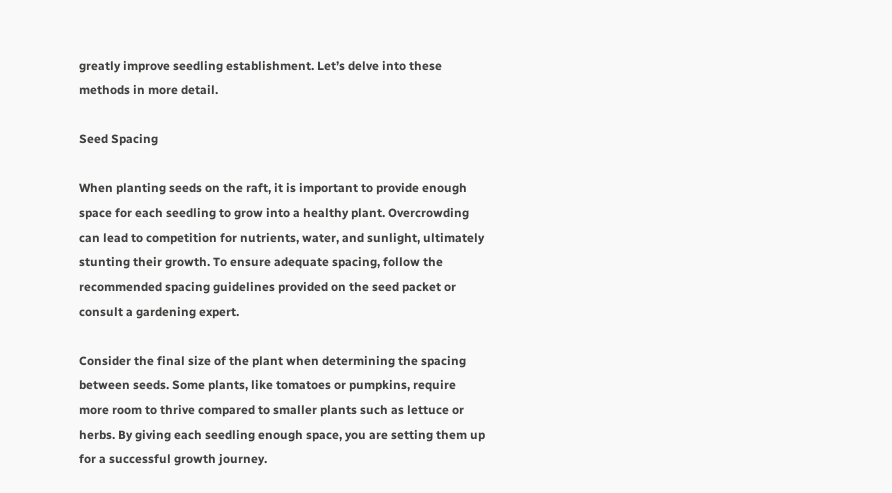greatly improve seedling establishment. Let’s delve into these methods in more detail.

Seed Spacing

When planting seeds on the raft, it is important to provide enough space for each seedling to grow into a healthy plant. Overcrowding can lead to competition for nutrients, water, and sunlight, ultimately stunting their growth. To ensure adequate spacing, follow the recommended spacing guidelines provided on the seed packet or consult a gardening expert.

Consider the final size of the plant when determining the spacing between seeds. Some plants, like tomatoes or pumpkins, require more room to thrive compared to smaller plants such as lettuce or herbs. By giving each seedling enough space, you are setting them up for a successful growth journey.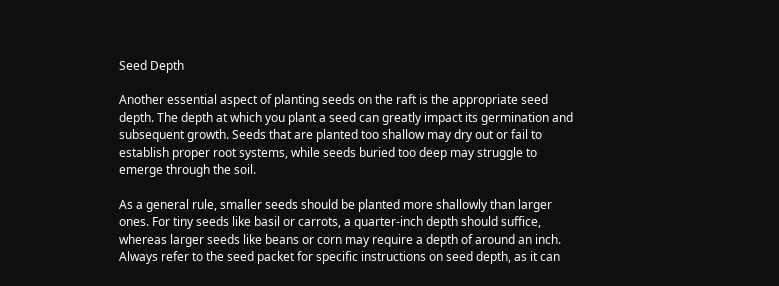Seed Depth

Another essential aspect of planting seeds on the raft is the appropriate seed depth. The depth at which you plant a seed can greatly impact its germination and subsequent growth. Seeds that are planted too shallow may dry out or fail to establish proper root systems, while seeds buried too deep may struggle to emerge through the soil.

As a general rule, smaller seeds should be planted more shallowly than larger ones. For tiny seeds like basil or carrots, a quarter-inch depth should suffice, whereas larger seeds like beans or corn may require a depth of around an inch. Always refer to the seed packet for specific instructions on seed depth, as it can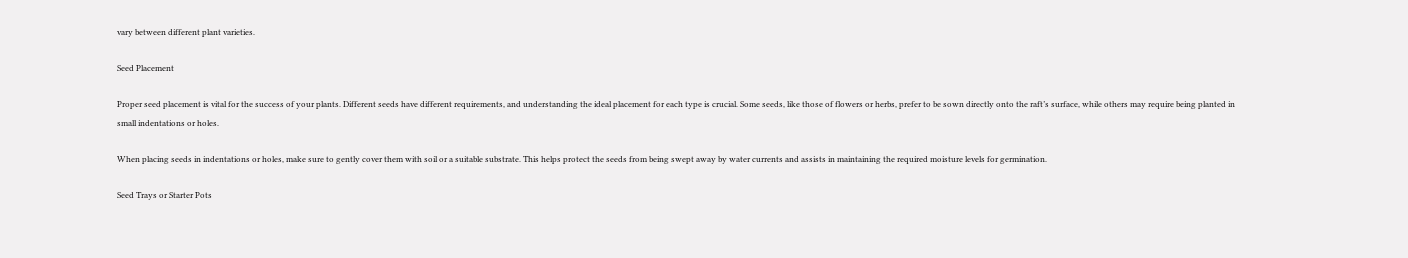vary between different plant varieties.

Seed Placement

Proper seed placement is vital for the success of your plants. Different seeds have different requirements, and understanding the ideal placement for each type is crucial. Some seeds, like those of flowers or herbs, prefer to be sown directly onto the raft’s surface, while others may require being planted in small indentations or holes.

When placing seeds in indentations or holes, make sure to gently cover them with soil or a suitable substrate. This helps protect the seeds from being swept away by water currents and assists in maintaining the required moisture levels for germination.

Seed Trays or Starter Pots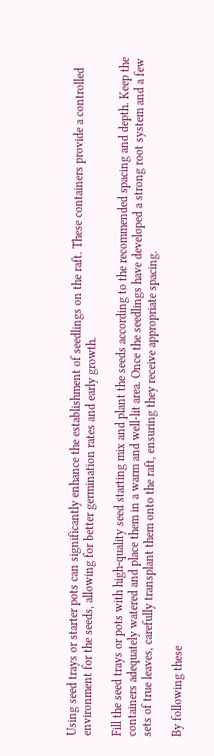Using seed trays or starter pots can significantly enhance the establishment of seedlings on the raft. These containers provide a controlled environment for the seeds, allowing for better germination rates and early growth.

Fill the seed trays or pots with high-quality seed starting mix and plant the seeds according to the recommended spacing and depth. Keep the containers adequately watered and place them in a warm and well-lit area. Once the seedlings have developed a strong root system and a few sets of true leaves, carefully transplant them onto the raft, ensuring they receive appropriate spacing.

By following these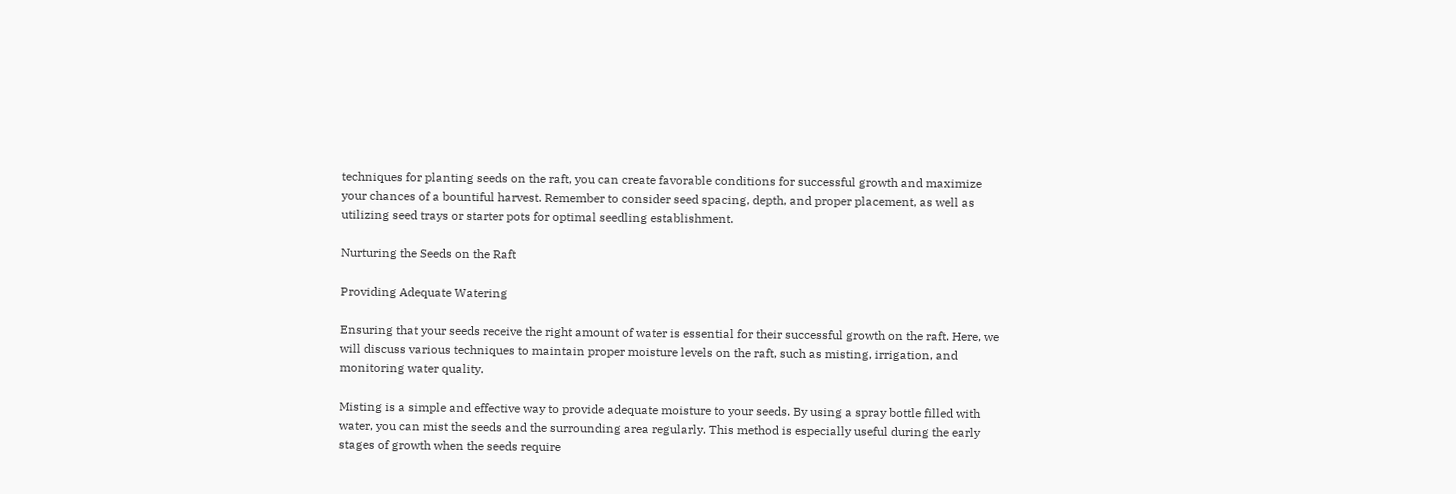techniques for planting seeds on the raft, you can create favorable conditions for successful growth and maximize your chances of a bountiful harvest. Remember to consider seed spacing, depth, and proper placement, as well as utilizing seed trays or starter pots for optimal seedling establishment.

Nurturing the Seeds on the Raft

Providing Adequate Watering

Ensuring that your seeds receive the right amount of water is essential for their successful growth on the raft. Here, we will discuss various techniques to maintain proper moisture levels on the raft, such as misting, irrigation, and monitoring water quality.

Misting is a simple and effective way to provide adequate moisture to your seeds. By using a spray bottle filled with water, you can mist the seeds and the surrounding area regularly. This method is especially useful during the early stages of growth when the seeds require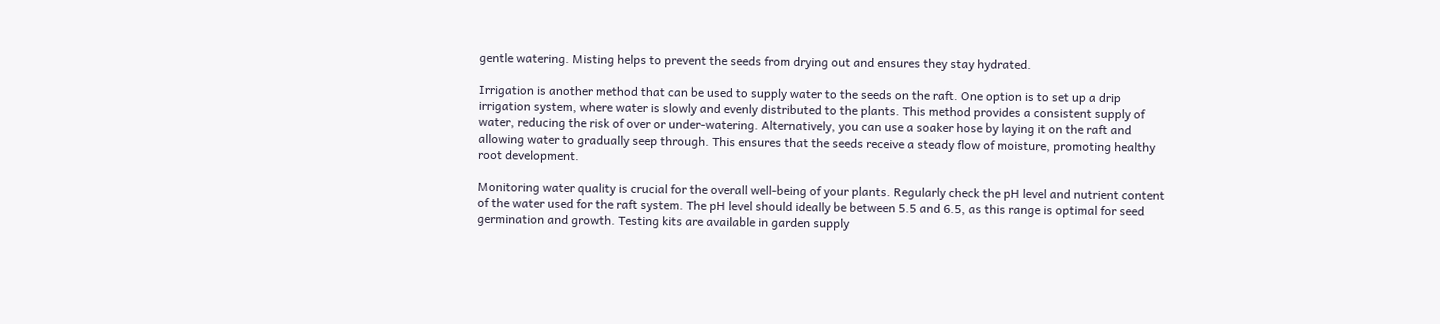gentle watering. Misting helps to prevent the seeds from drying out and ensures they stay hydrated.

Irrigation is another method that can be used to supply water to the seeds on the raft. One option is to set up a drip irrigation system, where water is slowly and evenly distributed to the plants. This method provides a consistent supply of water, reducing the risk of over or under-watering. Alternatively, you can use a soaker hose by laying it on the raft and allowing water to gradually seep through. This ensures that the seeds receive a steady flow of moisture, promoting healthy root development.

Monitoring water quality is crucial for the overall well-being of your plants. Regularly check the pH level and nutrient content of the water used for the raft system. The pH level should ideally be between 5.5 and 6.5, as this range is optimal for seed germination and growth. Testing kits are available in garden supply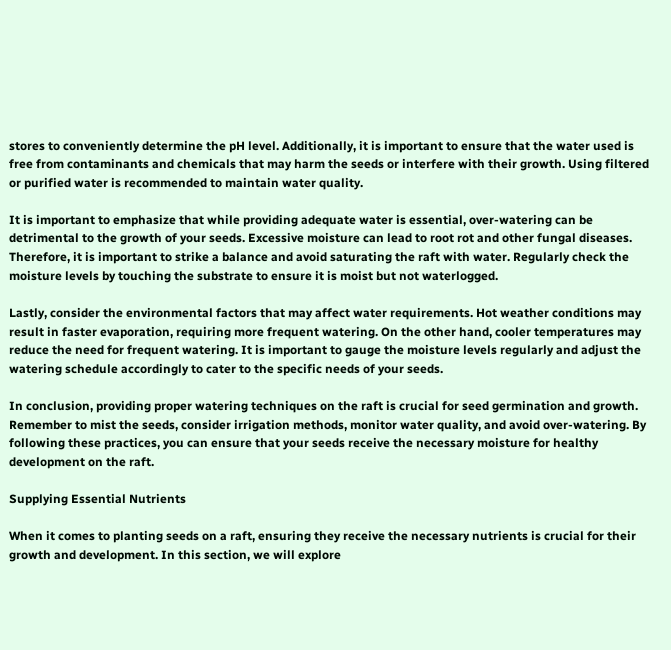stores to conveniently determine the pH level. Additionally, it is important to ensure that the water used is free from contaminants and chemicals that may harm the seeds or interfere with their growth. Using filtered or purified water is recommended to maintain water quality.

It is important to emphasize that while providing adequate water is essential, over-watering can be detrimental to the growth of your seeds. Excessive moisture can lead to root rot and other fungal diseases. Therefore, it is important to strike a balance and avoid saturating the raft with water. Regularly check the moisture levels by touching the substrate to ensure it is moist but not waterlogged.

Lastly, consider the environmental factors that may affect water requirements. Hot weather conditions may result in faster evaporation, requiring more frequent watering. On the other hand, cooler temperatures may reduce the need for frequent watering. It is important to gauge the moisture levels regularly and adjust the watering schedule accordingly to cater to the specific needs of your seeds.

In conclusion, providing proper watering techniques on the raft is crucial for seed germination and growth. Remember to mist the seeds, consider irrigation methods, monitor water quality, and avoid over-watering. By following these practices, you can ensure that your seeds receive the necessary moisture for healthy development on the raft.

Supplying Essential Nutrients

When it comes to planting seeds on a raft, ensuring they receive the necessary nutrients is crucial for their growth and development. In this section, we will explore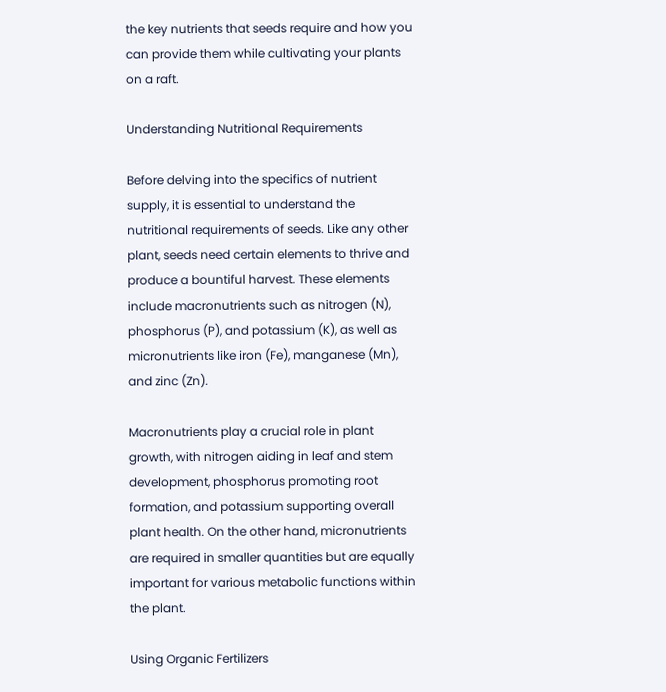the key nutrients that seeds require and how you can provide them while cultivating your plants on a raft.

Understanding Nutritional Requirements

Before delving into the specifics of nutrient supply, it is essential to understand the nutritional requirements of seeds. Like any other plant, seeds need certain elements to thrive and produce a bountiful harvest. These elements include macronutrients such as nitrogen (N), phosphorus (P), and potassium (K), as well as micronutrients like iron (Fe), manganese (Mn), and zinc (Zn).

Macronutrients play a crucial role in plant growth, with nitrogen aiding in leaf and stem development, phosphorus promoting root formation, and potassium supporting overall plant health. On the other hand, micronutrients are required in smaller quantities but are equally important for various metabolic functions within the plant.

Using Organic Fertilizers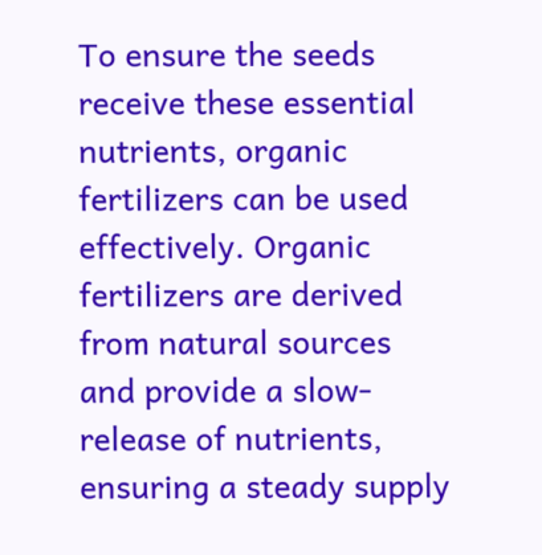To ensure the seeds receive these essential nutrients, organic fertilizers can be used effectively. Organic fertilizers are derived from natural sources and provide a slow-release of nutrients, ensuring a steady supply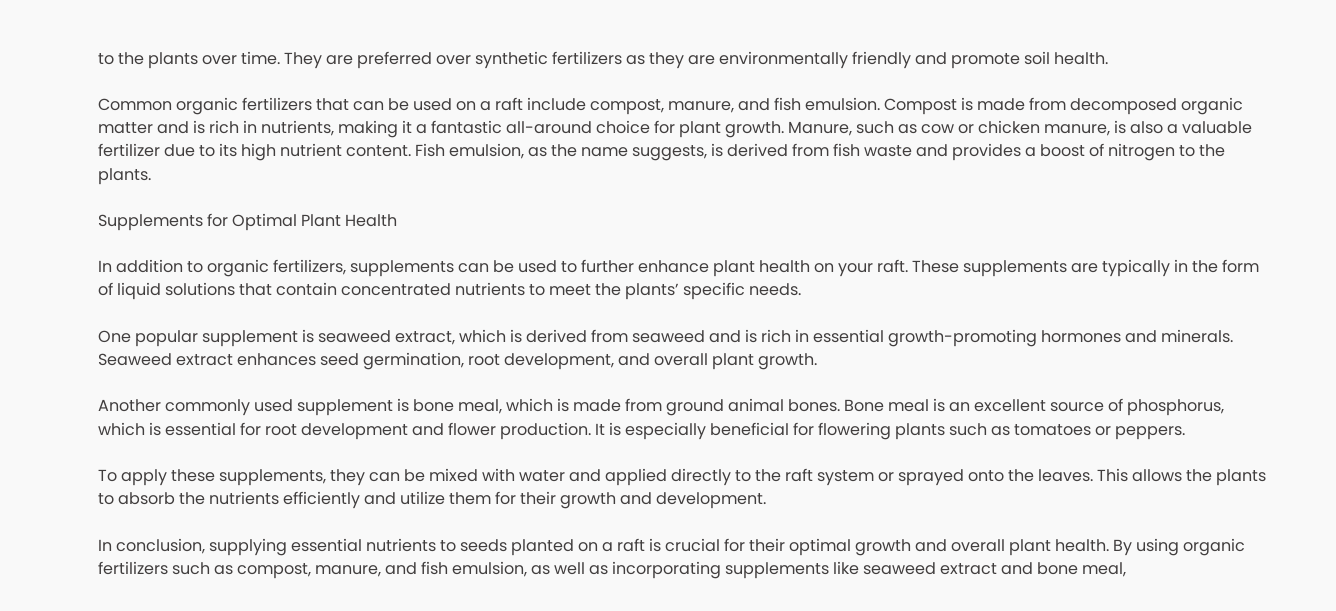to the plants over time. They are preferred over synthetic fertilizers as they are environmentally friendly and promote soil health.

Common organic fertilizers that can be used on a raft include compost, manure, and fish emulsion. Compost is made from decomposed organic matter and is rich in nutrients, making it a fantastic all-around choice for plant growth. Manure, such as cow or chicken manure, is also a valuable fertilizer due to its high nutrient content. Fish emulsion, as the name suggests, is derived from fish waste and provides a boost of nitrogen to the plants.

Supplements for Optimal Plant Health

In addition to organic fertilizers, supplements can be used to further enhance plant health on your raft. These supplements are typically in the form of liquid solutions that contain concentrated nutrients to meet the plants’ specific needs.

One popular supplement is seaweed extract, which is derived from seaweed and is rich in essential growth-promoting hormones and minerals. Seaweed extract enhances seed germination, root development, and overall plant growth.

Another commonly used supplement is bone meal, which is made from ground animal bones. Bone meal is an excellent source of phosphorus, which is essential for root development and flower production. It is especially beneficial for flowering plants such as tomatoes or peppers.

To apply these supplements, they can be mixed with water and applied directly to the raft system or sprayed onto the leaves. This allows the plants to absorb the nutrients efficiently and utilize them for their growth and development.

In conclusion, supplying essential nutrients to seeds planted on a raft is crucial for their optimal growth and overall plant health. By using organic fertilizers such as compost, manure, and fish emulsion, as well as incorporating supplements like seaweed extract and bone meal,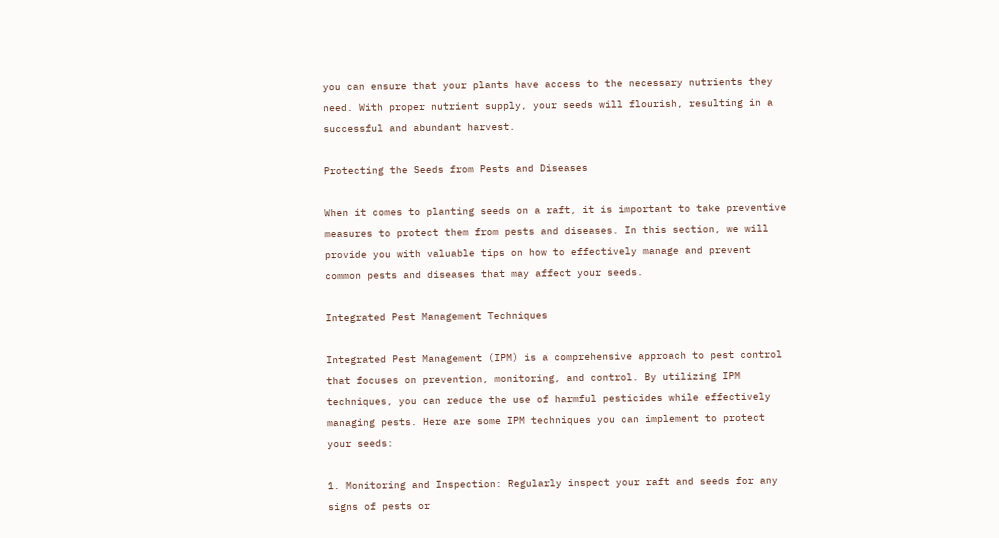you can ensure that your plants have access to the necessary nutrients they need. With proper nutrient supply, your seeds will flourish, resulting in a successful and abundant harvest.

Protecting the Seeds from Pests and Diseases

When it comes to planting seeds on a raft, it is important to take preventive measures to protect them from pests and diseases. In this section, we will provide you with valuable tips on how to effectively manage and prevent common pests and diseases that may affect your seeds.

Integrated Pest Management Techniques

Integrated Pest Management (IPM) is a comprehensive approach to pest control that focuses on prevention, monitoring, and control. By utilizing IPM techniques, you can reduce the use of harmful pesticides while effectively managing pests. Here are some IPM techniques you can implement to protect your seeds:

1. Monitoring and Inspection: Regularly inspect your raft and seeds for any signs of pests or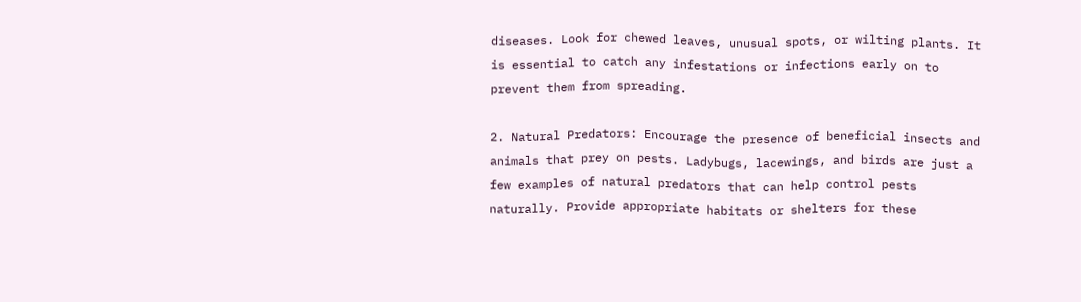diseases. Look for chewed leaves, unusual spots, or wilting plants. It is essential to catch any infestations or infections early on to prevent them from spreading.

2. Natural Predators: Encourage the presence of beneficial insects and animals that prey on pests. Ladybugs, lacewings, and birds are just a few examples of natural predators that can help control pests naturally. Provide appropriate habitats or shelters for these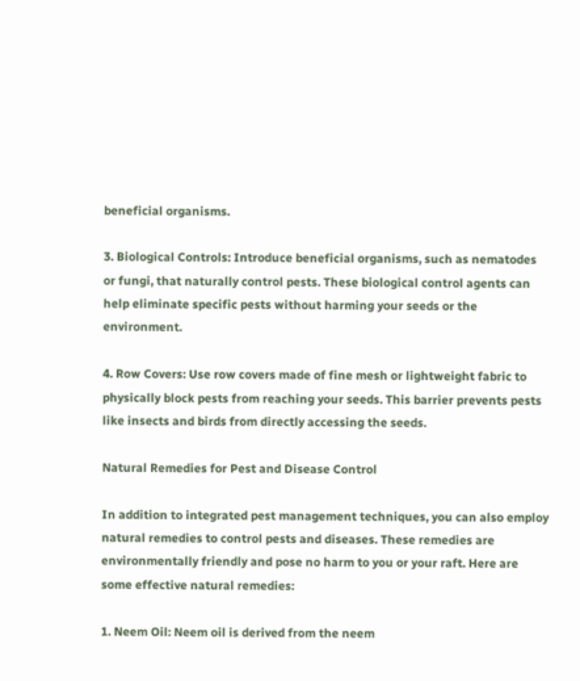beneficial organisms.

3. Biological Controls: Introduce beneficial organisms, such as nematodes or fungi, that naturally control pests. These biological control agents can help eliminate specific pests without harming your seeds or the environment.

4. Row Covers: Use row covers made of fine mesh or lightweight fabric to physically block pests from reaching your seeds. This barrier prevents pests like insects and birds from directly accessing the seeds.

Natural Remedies for Pest and Disease Control

In addition to integrated pest management techniques, you can also employ natural remedies to control pests and diseases. These remedies are environmentally friendly and pose no harm to you or your raft. Here are some effective natural remedies:

1. Neem Oil: Neem oil is derived from the neem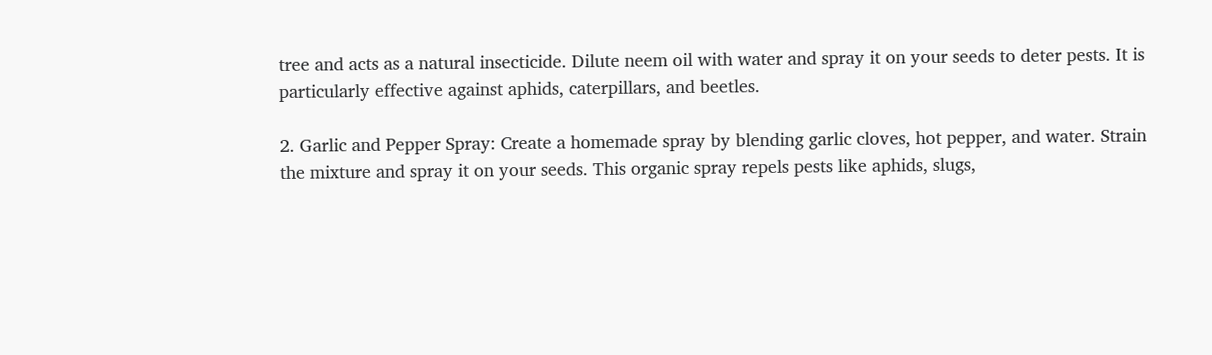tree and acts as a natural insecticide. Dilute neem oil with water and spray it on your seeds to deter pests. It is particularly effective against aphids, caterpillars, and beetles.

2. Garlic and Pepper Spray: Create a homemade spray by blending garlic cloves, hot pepper, and water. Strain the mixture and spray it on your seeds. This organic spray repels pests like aphids, slugs,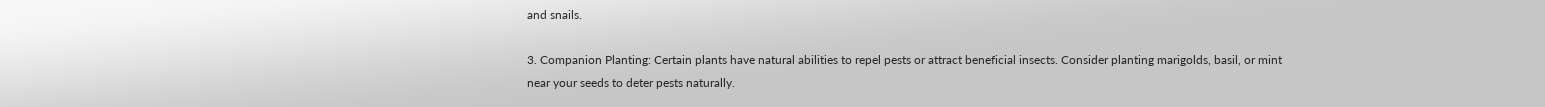and snails.

3. Companion Planting: Certain plants have natural abilities to repel pests or attract beneficial insects. Consider planting marigolds, basil, or mint near your seeds to deter pests naturally.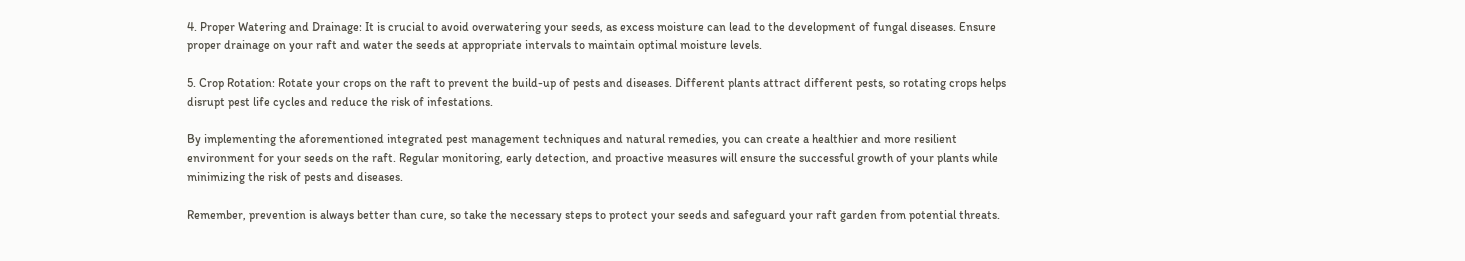4. Proper Watering and Drainage: It is crucial to avoid overwatering your seeds, as excess moisture can lead to the development of fungal diseases. Ensure proper drainage on your raft and water the seeds at appropriate intervals to maintain optimal moisture levels.

5. Crop Rotation: Rotate your crops on the raft to prevent the build-up of pests and diseases. Different plants attract different pests, so rotating crops helps disrupt pest life cycles and reduce the risk of infestations.

By implementing the aforementioned integrated pest management techniques and natural remedies, you can create a healthier and more resilient environment for your seeds on the raft. Regular monitoring, early detection, and proactive measures will ensure the successful growth of your plants while minimizing the risk of pests and diseases.

Remember, prevention is always better than cure, so take the necessary steps to protect your seeds and safeguard your raft garden from potential threats.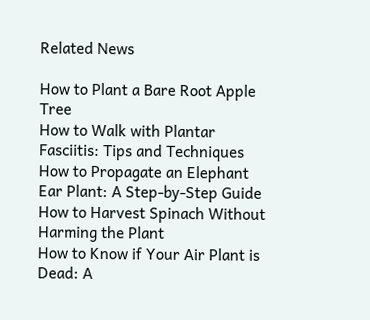Related News

How to Plant a Bare Root Apple Tree
How to Walk with Plantar Fasciitis: Tips and Techniques
How to Propagate an Elephant Ear Plant: A Step-by-Step Guide
How to Harvest Spinach Without Harming the Plant
How to Know if Your Air Plant is Dead: A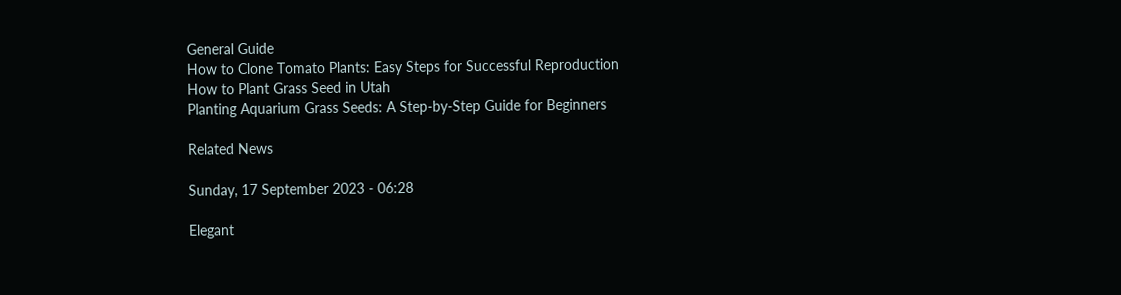General Guide
How to Clone Tomato Plants: Easy Steps for Successful Reproduction
How to Plant Grass Seed in Utah
Planting Aquarium Grass Seeds: A Step-by-Step Guide for Beginners

Related News

Sunday, 17 September 2023 - 06:28

Elegant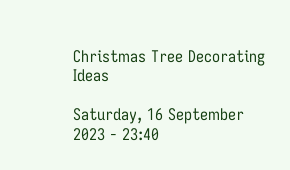Christmas Tree Decorating Ideas

Saturday, 16 September 2023 - 23:40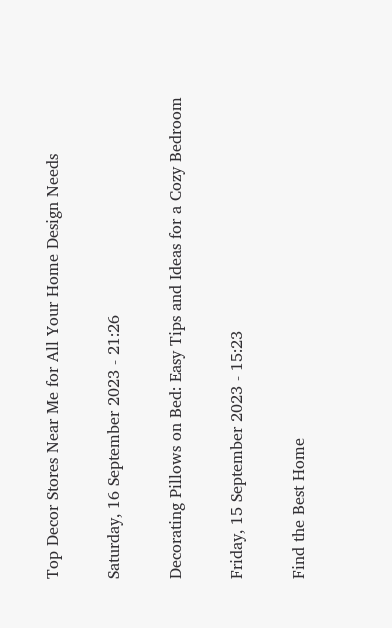Top Decor Stores Near Me for All Your Home Design Needs

Saturday, 16 September 2023 - 21:26

Decorating Pillows on Bed: Easy Tips and Ideas for a Cozy Bedroom

Friday, 15 September 2023 - 15:23

Find the Best Home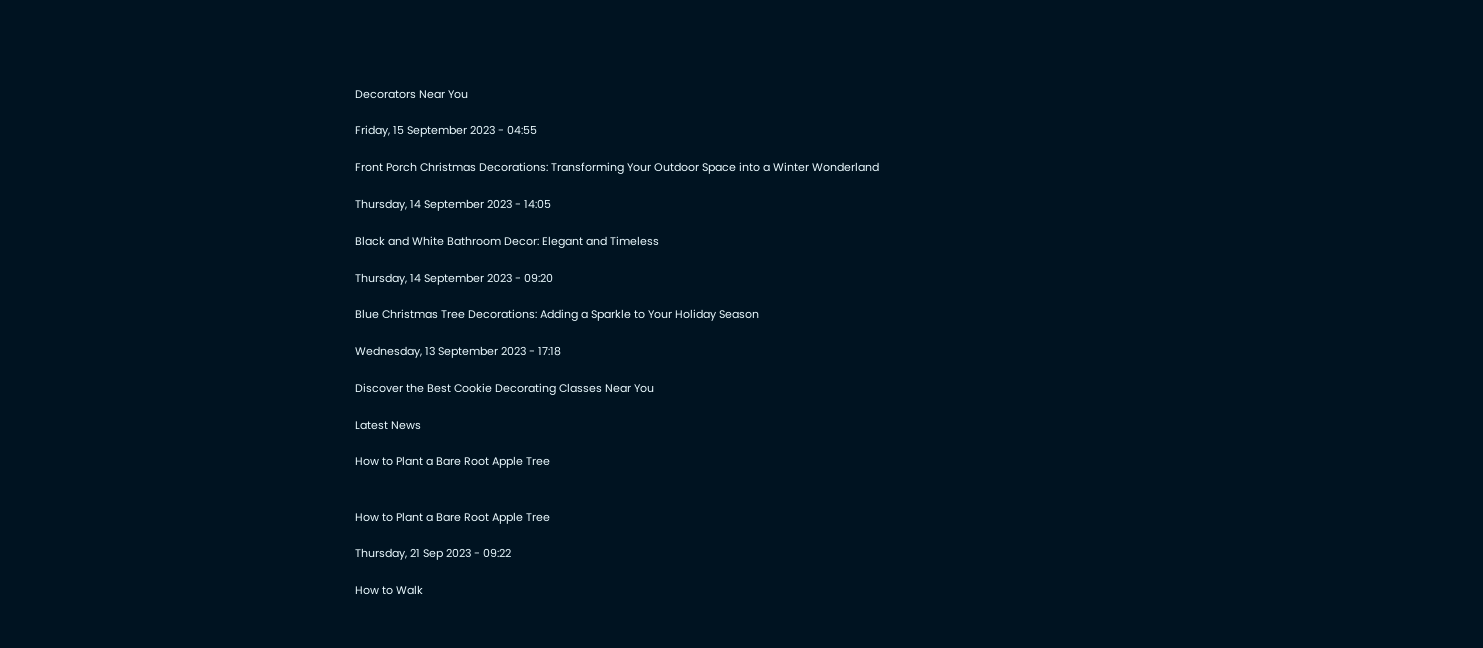Decorators Near You

Friday, 15 September 2023 - 04:55

Front Porch Christmas Decorations: Transforming Your Outdoor Space into a Winter Wonderland

Thursday, 14 September 2023 - 14:05

Black and White Bathroom Decor: Elegant and Timeless

Thursday, 14 September 2023 - 09:20

Blue Christmas Tree Decorations: Adding a Sparkle to Your Holiday Season

Wednesday, 13 September 2023 - 17:18

Discover the Best Cookie Decorating Classes Near You

Latest News

How to Plant a Bare Root Apple Tree


How to Plant a Bare Root Apple Tree

Thursday, 21 Sep 2023 - 09:22

How to Walk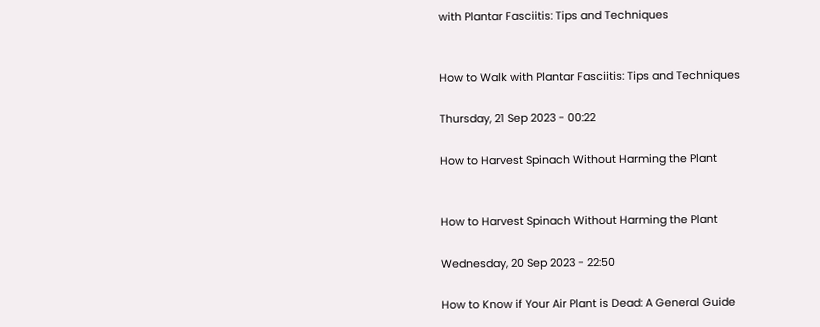with Plantar Fasciitis: Tips and Techniques


How to Walk with Plantar Fasciitis: Tips and Techniques

Thursday, 21 Sep 2023 - 00:22

How to Harvest Spinach Without Harming the Plant


How to Harvest Spinach Without Harming the Plant

Wednesday, 20 Sep 2023 - 22:50

How to Know if Your Air Plant is Dead: A General Guide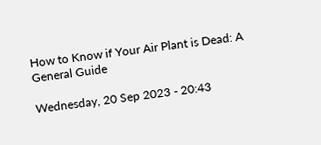How to Know if Your Air Plant is Dead: A General Guide

Wednesday, 20 Sep 2023 - 20:43